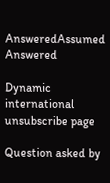AnsweredAssumed Answered

Dynamic international unsubscribe page

Question asked by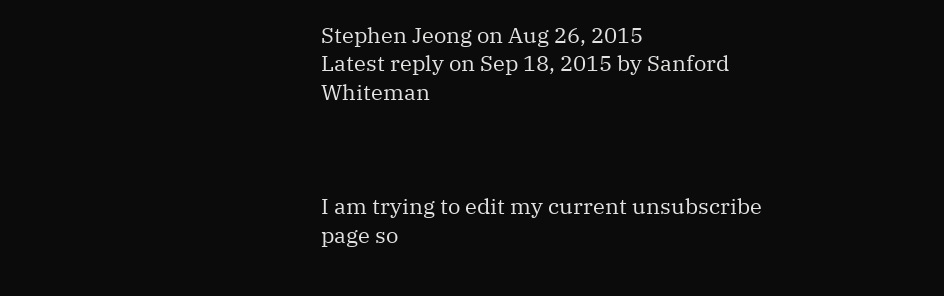Stephen Jeong on Aug 26, 2015
Latest reply on Sep 18, 2015 by Sanford Whiteman



I am trying to edit my current unsubscribe page so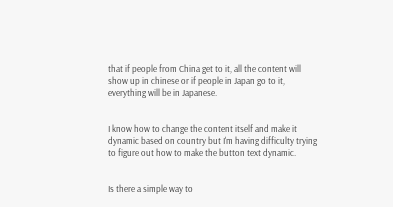that if people from China get to it, all the content will show up in chinese or if people in Japan go to it, everything will be in Japanese.


I know how to change the content itself and make it dynamic based on country but I'm having difficulty trying to figure out how to make the button text dynamic.


Is there a simple way to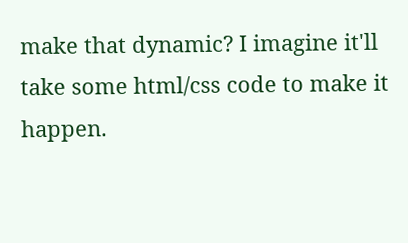make that dynamic? I imagine it'll take some html/css code to make it happen.